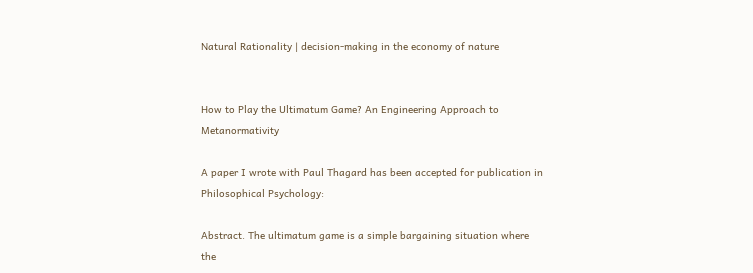Natural Rationality | decision-making in the economy of nature


How to Play the Ultimatum Game? An Engineering Approach to Metanormativity

A paper I wrote with Paul Thagard has been accepted for publication in Philosophical Psychology:

Abstract. The ultimatum game is a simple bargaining situation where the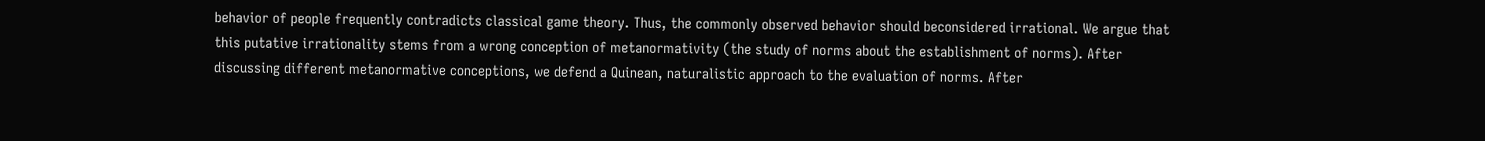behavior of people frequently contradicts classical game theory. Thus, the commonly observed behavior should beconsidered irrational. We argue that this putative irrationality stems from a wrong conception of metanormativity (the study of norms about the establishment of norms). After discussing different metanormative conceptions, we defend a Quinean, naturalistic approach to the evaluation of norms. After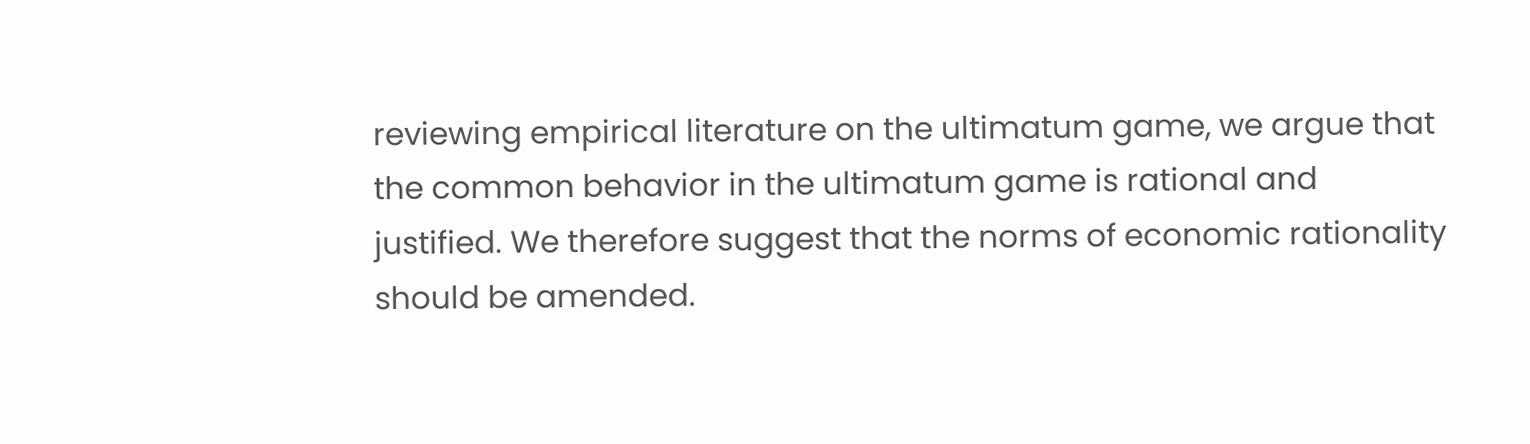reviewing empirical literature on the ultimatum game, we argue that the common behavior in the ultimatum game is rational and justified. We therefore suggest that the norms of economic rationality should be amended.